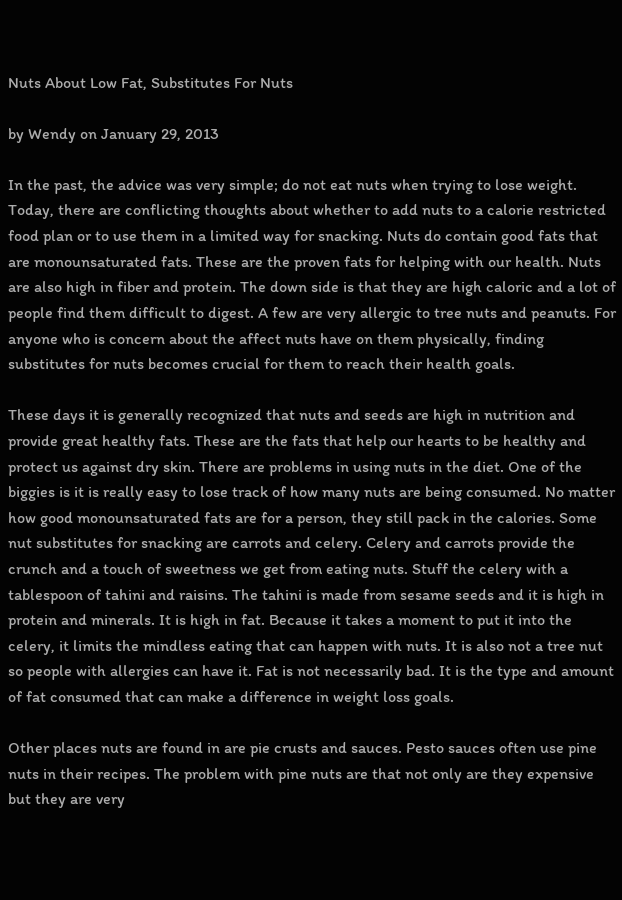Nuts About Low Fat, Substitutes For Nuts

by Wendy on January 29, 2013

In the past, the advice was very simple; do not eat nuts when trying to lose weight. Today, there are conflicting thoughts about whether to add nuts to a calorie restricted food plan or to use them in a limited way for snacking. Nuts do contain good fats that are monounsaturated fats. These are the proven fats for helping with our health. Nuts are also high in fiber and protein. The down side is that they are high caloric and a lot of people find them difficult to digest. A few are very allergic to tree nuts and peanuts. For anyone who is concern about the affect nuts have on them physically, finding substitutes for nuts becomes crucial for them to reach their health goals.

These days it is generally recognized that nuts and seeds are high in nutrition and provide great healthy fats. These are the fats that help our hearts to be healthy and protect us against dry skin. There are problems in using nuts in the diet. One of the biggies is it is really easy to lose track of how many nuts are being consumed. No matter how good monounsaturated fats are for a person, they still pack in the calories. Some nut substitutes for snacking are carrots and celery. Celery and carrots provide the crunch and a touch of sweetness we get from eating nuts. Stuff the celery with a tablespoon of tahini and raisins. The tahini is made from sesame seeds and it is high in protein and minerals. It is high in fat. Because it takes a moment to put it into the celery, it limits the mindless eating that can happen with nuts. It is also not a tree nut so people with allergies can have it. Fat is not necessarily bad. It is the type and amount of fat consumed that can make a difference in weight loss goals.

Other places nuts are found in are pie crusts and sauces. Pesto sauces often use pine nuts in their recipes. The problem with pine nuts are that not only are they expensive but they are very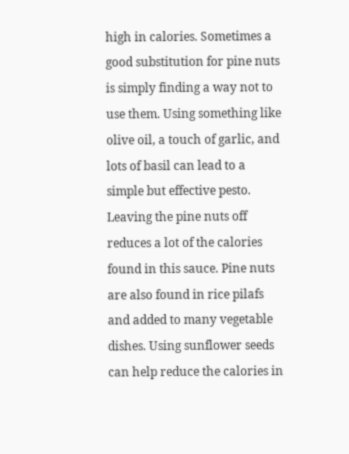high in calories. Sometimes a good substitution for pine nuts is simply finding a way not to use them. Using something like olive oil, a touch of garlic, and lots of basil can lead to a simple but effective pesto. Leaving the pine nuts off reduces a lot of the calories found in this sauce. Pine nuts are also found in rice pilafs and added to many vegetable dishes. Using sunflower seeds can help reduce the calories in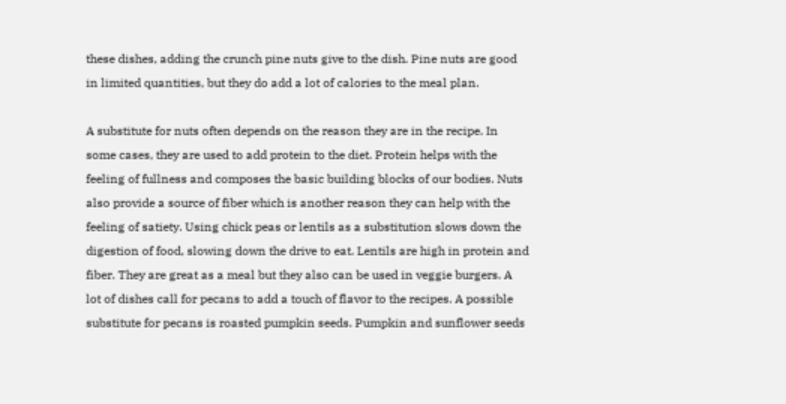these dishes, adding the crunch pine nuts give to the dish. Pine nuts are good in limited quantities, but they do add a lot of calories to the meal plan.

A substitute for nuts often depends on the reason they are in the recipe. In some cases, they are used to add protein to the diet. Protein helps with the feeling of fullness and composes the basic building blocks of our bodies. Nuts also provide a source of fiber which is another reason they can help with the feeling of satiety. Using chick peas or lentils as a substitution slows down the digestion of food, slowing down the drive to eat. Lentils are high in protein and fiber. They are great as a meal but they also can be used in veggie burgers. A lot of dishes call for pecans to add a touch of flavor to the recipes. A possible substitute for pecans is roasted pumpkin seeds. Pumpkin and sunflower seeds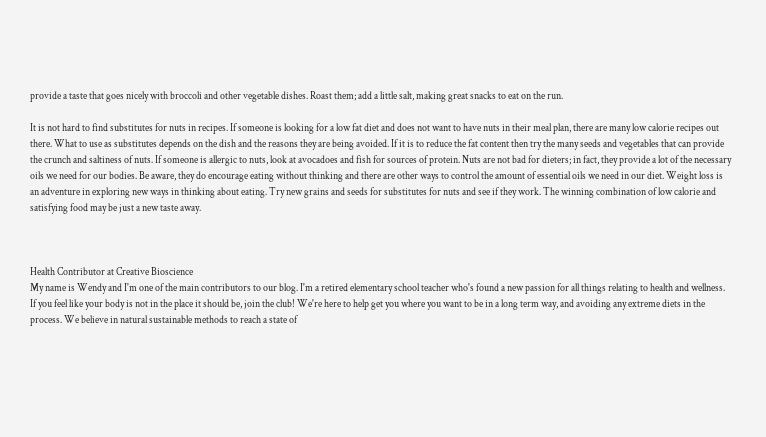provide a taste that goes nicely with broccoli and other vegetable dishes. Roast them; add a little salt, making great snacks to eat on the run.

It is not hard to find substitutes for nuts in recipes. If someone is looking for a low fat diet and does not want to have nuts in their meal plan, there are many low calorie recipes out there. What to use as substitutes depends on the dish and the reasons they are being avoided. If it is to reduce the fat content then try the many seeds and vegetables that can provide the crunch and saltiness of nuts. If someone is allergic to nuts, look at avocadoes and fish for sources of protein. Nuts are not bad for dieters; in fact, they provide a lot of the necessary oils we need for our bodies. Be aware, they do encourage eating without thinking and there are other ways to control the amount of essential oils we need in our diet. Weight loss is an adventure in exploring new ways in thinking about eating. Try new grains and seeds for substitutes for nuts and see if they work. The winning combination of low calorie and satisfying food may be just a new taste away.



Health Contributor at Creative Bioscience
My name is Wendy and I'm one of the main contributors to our blog. I'm a retired elementary school teacher who's found a new passion for all things relating to health and wellness. If you feel like your body is not in the place it should be, join the club! We're here to help get you where you want to be in a long term way, and avoiding any extreme diets in the process. We believe in natural sustainable methods to reach a state of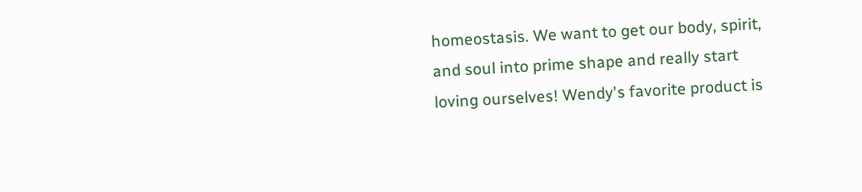homeostasis. We want to get our body, spirit, and soul into prime shape and really start loving ourselves! Wendy's favorite product is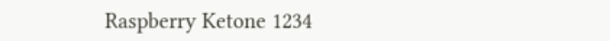Raspberry Ketone 1234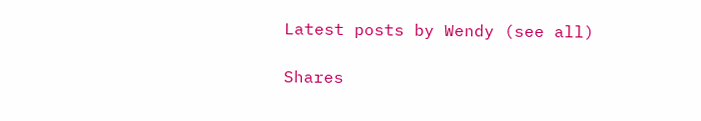Latest posts by Wendy (see all)

Shares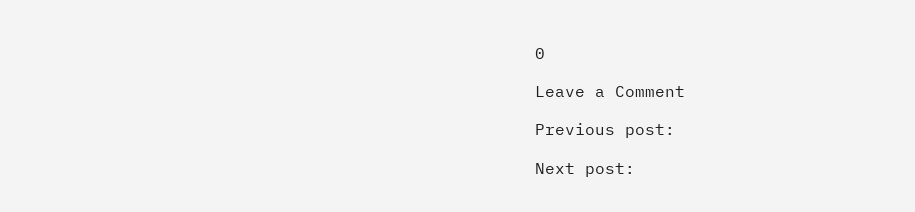0

Leave a Comment

Previous post:

Next post: